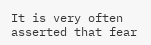It is very often asserted that fear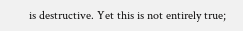is destructive. Yet this is not entirely true;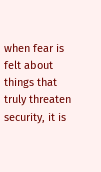when fear is felt about things that truly threaten security, it is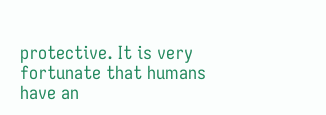protective. It is very fortunate that humans have an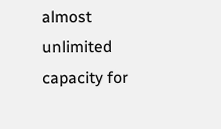almost unlimited capacity for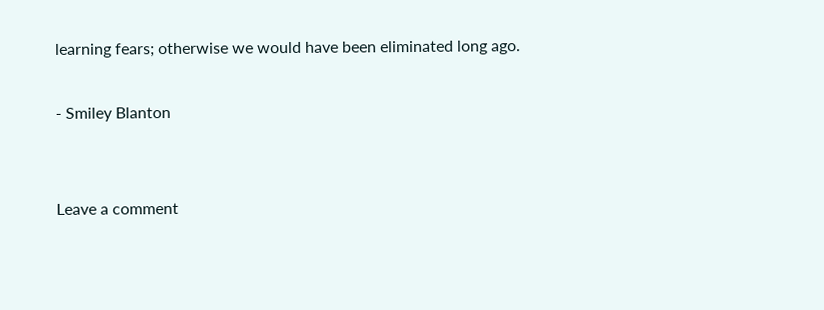learning fears; otherwise we would have been eliminated long ago.

- Smiley Blanton


Leave a comment